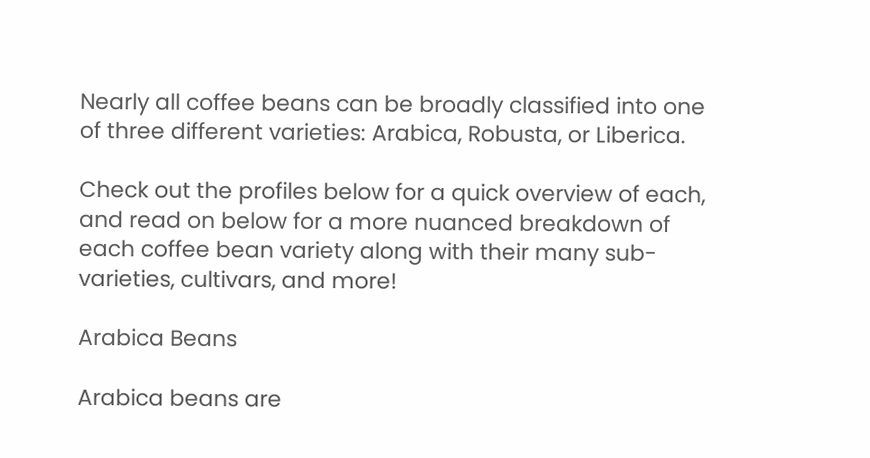Nearly all coffee beans can be broadly classified into one of three different varieties: Arabica, Robusta, or Liberica.

Check out the profiles below for a quick overview of each, and read on below for a more nuanced breakdown of each coffee bean variety along with their many sub-varieties, cultivars, and more!

Arabica Beans

Arabica beans are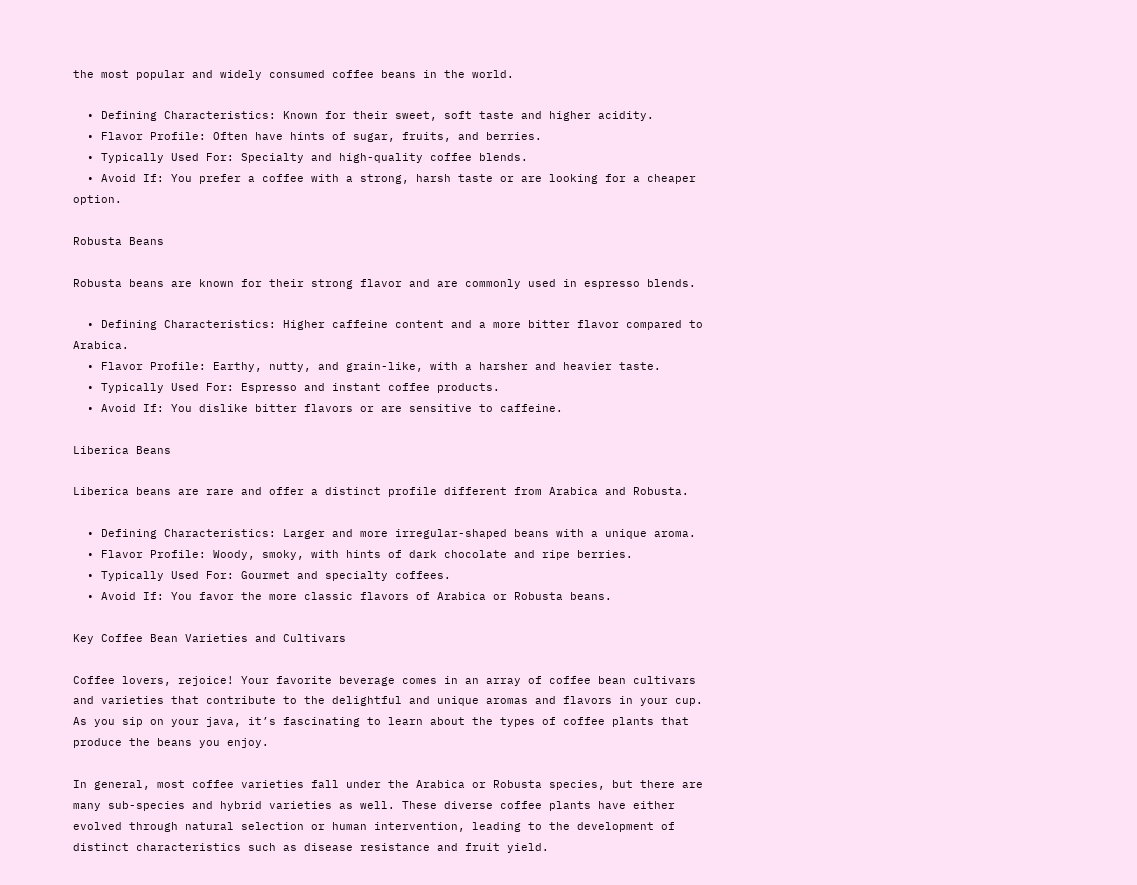the most popular and widely consumed coffee beans in the world.

  • Defining Characteristics: Known for their sweet, soft taste and higher acidity.
  • Flavor Profile: Often have hints of sugar, fruits, and berries.
  • Typically Used For: Specialty and high-quality coffee blends.
  • Avoid If: You prefer a coffee with a strong, harsh taste or are looking for a cheaper option.

Robusta Beans

Robusta beans are known for their strong flavor and are commonly used in espresso blends.

  • Defining Characteristics: Higher caffeine content and a more bitter flavor compared to Arabica.
  • Flavor Profile: Earthy, nutty, and grain-like, with a harsher and heavier taste.
  • Typically Used For: Espresso and instant coffee products.
  • Avoid If: You dislike bitter flavors or are sensitive to caffeine.

Liberica Beans

Liberica beans are rare and offer a distinct profile different from Arabica and Robusta.

  • Defining Characteristics: Larger and more irregular-shaped beans with a unique aroma.
  • Flavor Profile: Woody, smoky, with hints of dark chocolate and ripe berries.
  • Typically Used For: Gourmet and specialty coffees.
  • Avoid If: You favor the more classic flavors of Arabica or Robusta beans.

Key Coffee Bean Varieties and Cultivars

Coffee lovers, rejoice! Your favorite beverage comes in an array of coffee bean cultivars and varieties that contribute to the delightful and unique aromas and flavors in your cup. As you sip on your java, it’s fascinating to learn about the types of coffee plants that produce the beans you enjoy.

In general, most coffee varieties fall under the Arabica or Robusta species, but there are many sub-species and hybrid varieties as well. These diverse coffee plants have either evolved through natural selection or human intervention, leading to the development of distinct characteristics such as disease resistance and fruit yield.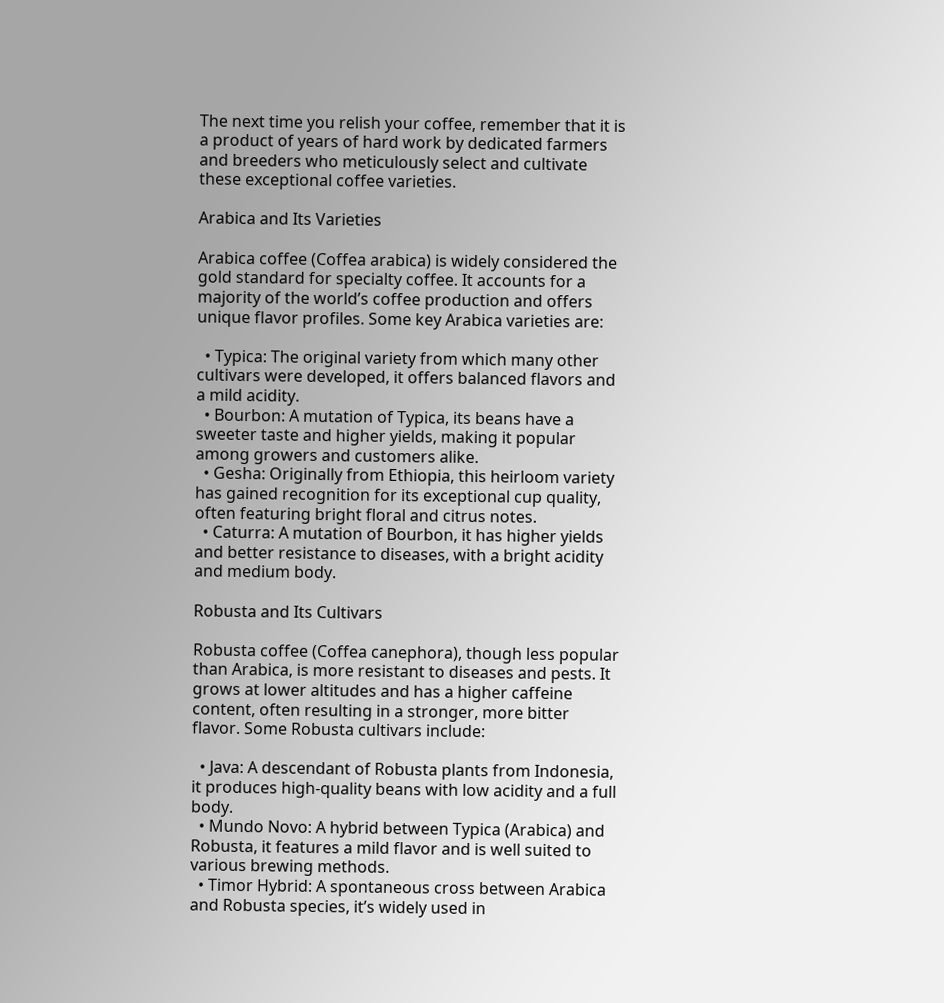The next time you relish your coffee, remember that it is a product of years of hard work by dedicated farmers and breeders who meticulously select and cultivate these exceptional coffee varieties.

Arabica and Its Varieties

Arabica coffee (Coffea arabica) is widely considered the gold standard for specialty coffee. It accounts for a majority of the world’s coffee production and offers unique flavor profiles. Some key Arabica varieties are:

  • Typica: The original variety from which many other cultivars were developed, it offers balanced flavors and a mild acidity.
  • Bourbon: A mutation of Typica, its beans have a sweeter taste and higher yields, making it popular among growers and customers alike.
  • Gesha: Originally from Ethiopia, this heirloom variety has gained recognition for its exceptional cup quality, often featuring bright floral and citrus notes.
  • Caturra: A mutation of Bourbon, it has higher yields and better resistance to diseases, with a bright acidity and medium body.

Robusta and Its Cultivars

Robusta coffee (Coffea canephora), though less popular than Arabica, is more resistant to diseases and pests. It grows at lower altitudes and has a higher caffeine content, often resulting in a stronger, more bitter flavor. Some Robusta cultivars include:

  • Java: A descendant of Robusta plants from Indonesia, it produces high-quality beans with low acidity and a full body.
  • Mundo Novo: A hybrid between Typica (Arabica) and Robusta, it features a mild flavor and is well suited to various brewing methods.
  • Timor Hybrid: A spontaneous cross between Arabica and Robusta species, it’s widely used in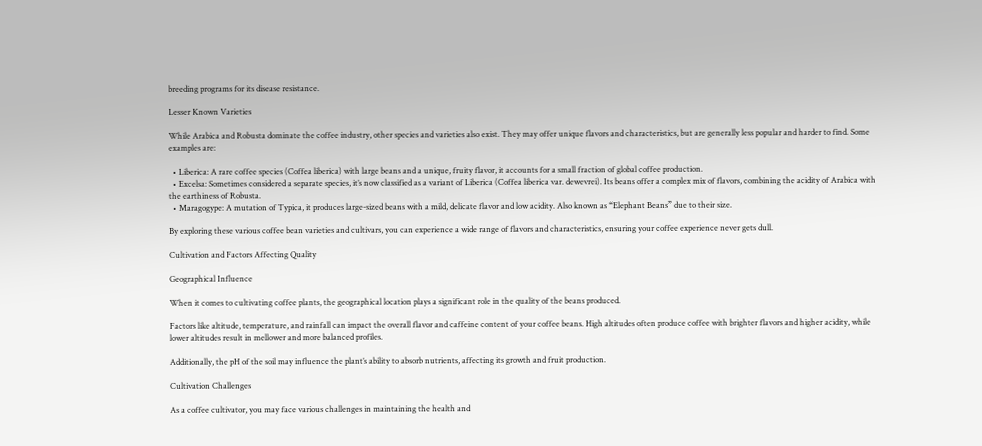breeding programs for its disease resistance.

Lesser Known Varieties

While Arabica and Robusta dominate the coffee industry, other species and varieties also exist. They may offer unique flavors and characteristics, but are generally less popular and harder to find. Some examples are:

  • Liberica: A rare coffee species (Coffea liberica) with large beans and a unique, fruity flavor, it accounts for a small fraction of global coffee production.
  • Excelsa: Sometimes considered a separate species, it’s now classified as a variant of Liberica (Coffea liberica var. dewevrei). Its beans offer a complex mix of flavors, combining the acidity of Arabica with the earthiness of Robusta.
  • Maragogype: A mutation of Typica, it produces large-sized beans with a mild, delicate flavor and low acidity. Also known as “Elephant Beans” due to their size.

By exploring these various coffee bean varieties and cultivars, you can experience a wide range of flavors and characteristics, ensuring your coffee experience never gets dull.

Cultivation and Factors Affecting Quality

Geographical Influence

When it comes to cultivating coffee plants, the geographical location plays a significant role in the quality of the beans produced.

Factors like altitude, temperature, and rainfall can impact the overall flavor and caffeine content of your coffee beans. High altitudes often produce coffee with brighter flavors and higher acidity, while lower altitudes result in mellower and more balanced profiles.

Additionally, the pH of the soil may influence the plant’s ability to absorb nutrients, affecting its growth and fruit production.

Cultivation Challenges

As a coffee cultivator, you may face various challenges in maintaining the health and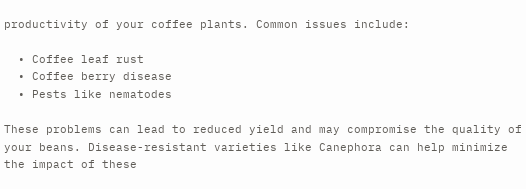productivity of your coffee plants. Common issues include:

  • Coffee leaf rust
  • Coffee berry disease
  • Pests like nematodes

These problems can lead to reduced yield and may compromise the quality of your beans. Disease-resistant varieties like Canephora can help minimize the impact of these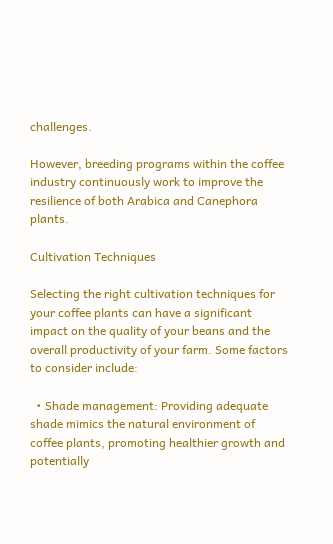challenges.

However, breeding programs within the coffee industry continuously work to improve the resilience of both Arabica and Canephora plants.

Cultivation Techniques

Selecting the right cultivation techniques for your coffee plants can have a significant impact on the quality of your beans and the overall productivity of your farm. Some factors to consider include:

  • Shade management: Providing adequate shade mimics the natural environment of coffee plants, promoting healthier growth and potentially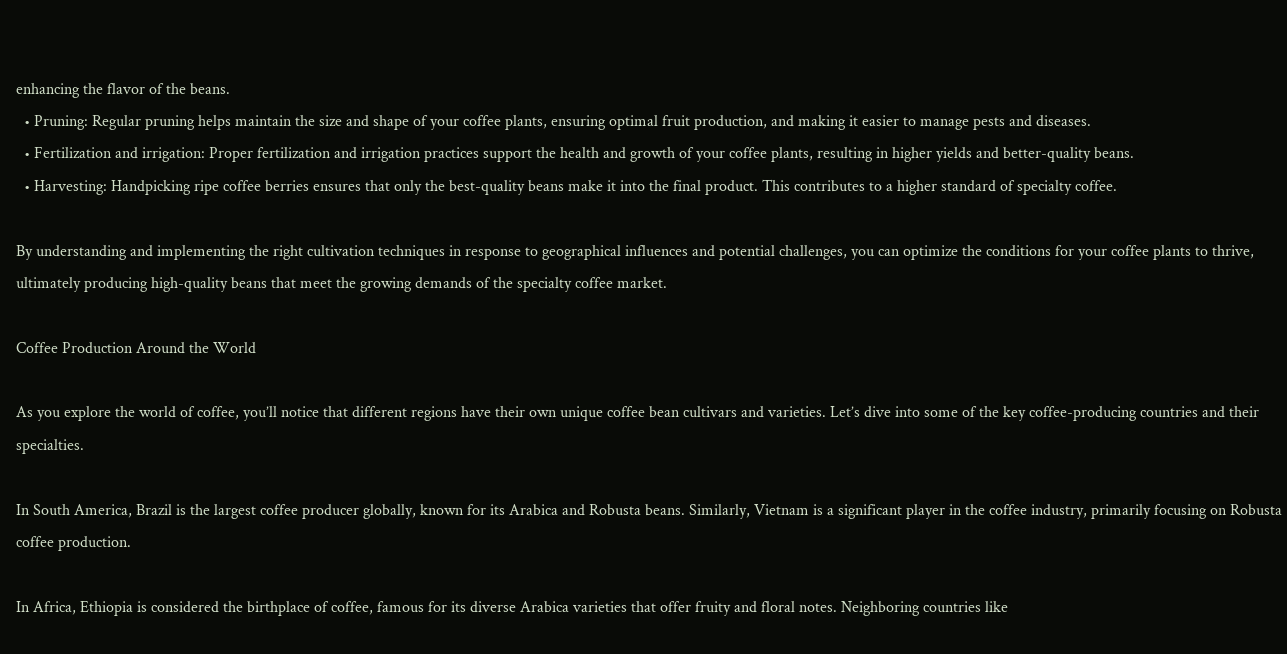enhancing the flavor of the beans.
  • Pruning: Regular pruning helps maintain the size and shape of your coffee plants, ensuring optimal fruit production, and making it easier to manage pests and diseases.
  • Fertilization and irrigation: Proper fertilization and irrigation practices support the health and growth of your coffee plants, resulting in higher yields and better-quality beans.
  • Harvesting: Handpicking ripe coffee berries ensures that only the best-quality beans make it into the final product. This contributes to a higher standard of specialty coffee.

By understanding and implementing the right cultivation techniques in response to geographical influences and potential challenges, you can optimize the conditions for your coffee plants to thrive, ultimately producing high-quality beans that meet the growing demands of the specialty coffee market.

Coffee Production Around the World

As you explore the world of coffee, you’ll notice that different regions have their own unique coffee bean cultivars and varieties. Let’s dive into some of the key coffee-producing countries and their specialties.

In South America, Brazil is the largest coffee producer globally, known for its Arabica and Robusta beans. Similarly, Vietnam is a significant player in the coffee industry, primarily focusing on Robusta coffee production.

In Africa, Ethiopia is considered the birthplace of coffee, famous for its diverse Arabica varieties that offer fruity and floral notes. Neighboring countries like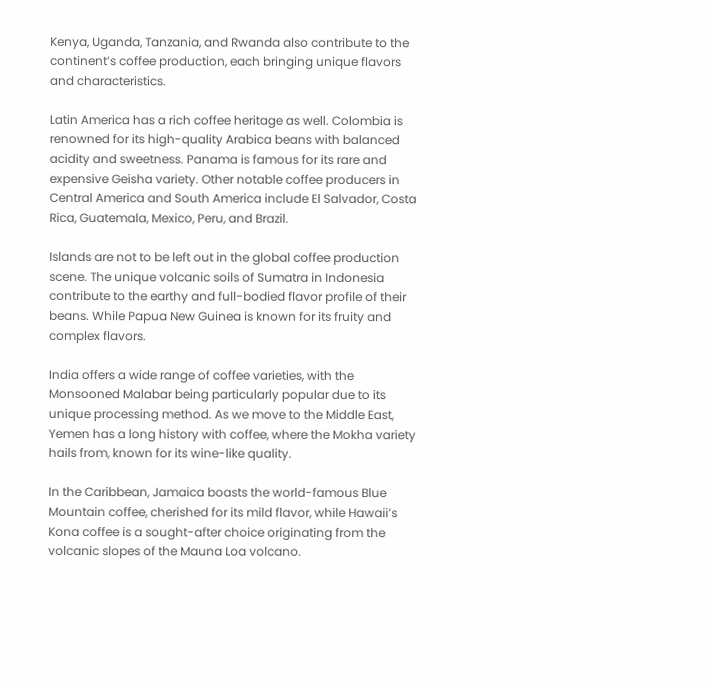Kenya, Uganda, Tanzania, and Rwanda also contribute to the continent’s coffee production, each bringing unique flavors and characteristics.

Latin America has a rich coffee heritage as well. Colombia is renowned for its high-quality Arabica beans with balanced acidity and sweetness. Panama is famous for its rare and expensive Geisha variety. Other notable coffee producers in Central America and South America include El Salvador, Costa Rica, Guatemala, Mexico, Peru, and Brazil.

Islands are not to be left out in the global coffee production scene. The unique volcanic soils of Sumatra in Indonesia contribute to the earthy and full-bodied flavor profile of their beans. While Papua New Guinea is known for its fruity and complex flavors.

India offers a wide range of coffee varieties, with the Monsooned Malabar being particularly popular due to its unique processing method. As we move to the Middle East, Yemen has a long history with coffee, where the Mokha variety hails from, known for its wine-like quality.

In the Caribbean, Jamaica boasts the world-famous Blue Mountain coffee, cherished for its mild flavor, while Hawaii’s Kona coffee is a sought-after choice originating from the volcanic slopes of the Mauna Loa volcano.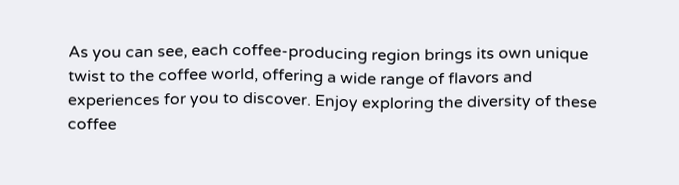As you can see, each coffee-producing region brings its own unique twist to the coffee world, offering a wide range of flavors and experiences for you to discover. Enjoy exploring the diversity of these coffee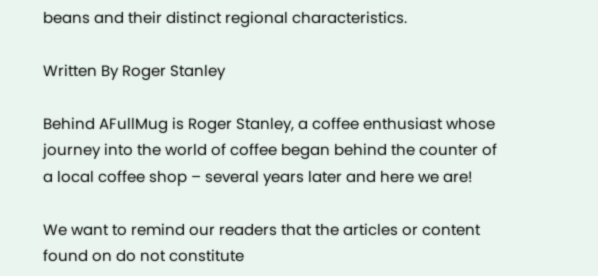beans and their distinct regional characteristics.

Written By Roger Stanley

Behind AFullMug is Roger Stanley, a coffee enthusiast whose journey into the world of coffee began behind the counter of a local coffee shop – several years later and here we are!

We want to remind our readers that the articles or content found on do not constitute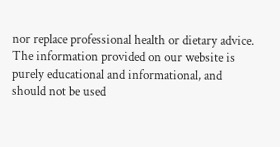nor replace professional health or dietary advice. The information provided on our website is purely educational and informational, and should not be used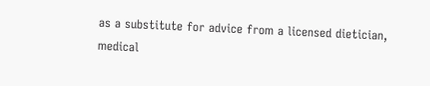as a substitute for advice from a licensed dietician, medical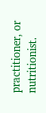practitioner, or nutritionist.